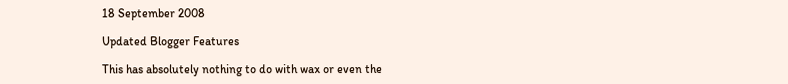18 September 2008

Updated Blogger Features

This has absolutely nothing to do with wax or even the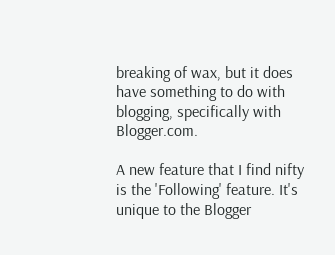breaking of wax, but it does have something to do with blogging, specifically with Blogger.com.

A new feature that I find nifty is the 'Following' feature. It's unique to the Blogger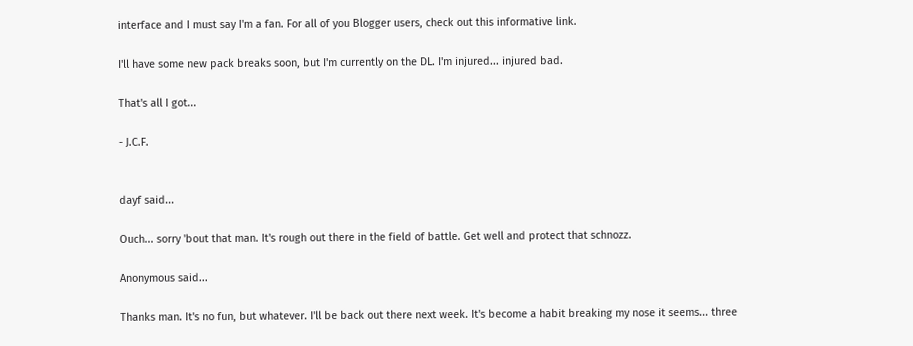interface and I must say I'm a fan. For all of you Blogger users, check out this informative link.

I'll have some new pack breaks soon, but I'm currently on the DL. I'm injured... injured bad.

That's all I got...

- J.C.F.


dayf said...

Ouch... sorry 'bout that man. It's rough out there in the field of battle. Get well and protect that schnozz.

Anonymous said...

Thanks man. It's no fun, but whatever. I'll be back out there next week. It's become a habit breaking my nose it seems... three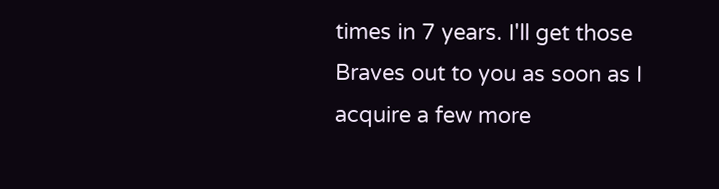times in 7 years. I'll get those Braves out to you as soon as I acquire a few more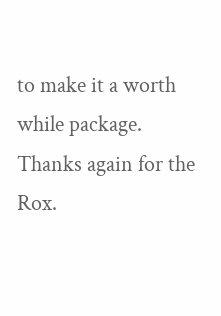to make it a worth while package. Thanks again for the Rox.